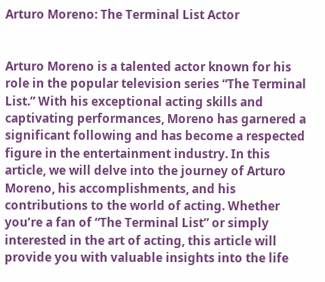Arturo Moreno: The Terminal List Actor


Arturo Moreno is a talented actor known for his role in the popular television series “The Terminal List.” With his exceptional acting skills and captivating performances, Moreno has garnered a significant following and has become a respected figure in the entertainment industry. In this article, we will delve into the journey of Arturo Moreno, his accomplishments, and his contributions to the world of acting. Whether you’re a fan of “The Terminal List” or simply interested in the art of acting, this article will provide you with valuable insights into the life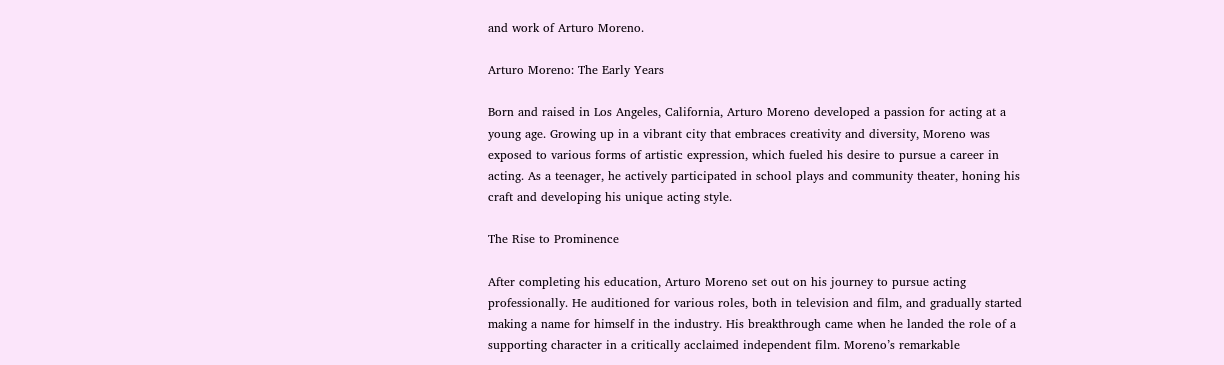and work of Arturo Moreno.

Arturo Moreno: The Early Years

Born and raised in Los Angeles, California, Arturo Moreno developed a passion for acting at a young age. Growing up in a vibrant city that embraces creativity and diversity, Moreno was exposed to various forms of artistic expression, which fueled his desire to pursue a career in acting. As a teenager, he actively participated in school plays and community theater, honing his craft and developing his unique acting style.

The Rise to Prominence

After completing his education, Arturo Moreno set out on his journey to pursue acting professionally. He auditioned for various roles, both in television and film, and gradually started making a name for himself in the industry. His breakthrough came when he landed the role of a supporting character in a critically acclaimed independent film. Moreno’s remarkable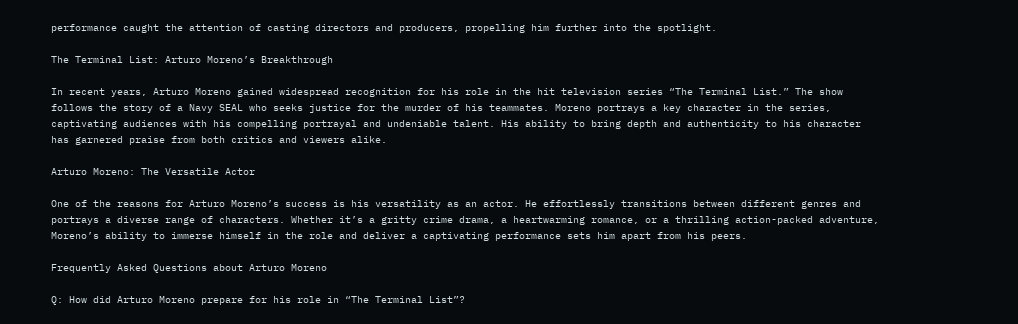performance caught the attention of casting directors and producers, propelling him further into the spotlight.

The Terminal List: Arturo Moreno’s Breakthrough

In recent years, Arturo Moreno gained widespread recognition for his role in the hit television series “The Terminal List.” The show follows the story of a Navy SEAL who seeks justice for the murder of his teammates. Moreno portrays a key character in the series, captivating audiences with his compelling portrayal and undeniable talent. His ability to bring depth and authenticity to his character has garnered praise from both critics and viewers alike.

Arturo Moreno: The Versatile Actor

One of the reasons for Arturo Moreno’s success is his versatility as an actor. He effortlessly transitions between different genres and portrays a diverse range of characters. Whether it’s a gritty crime drama, a heartwarming romance, or a thrilling action-packed adventure, Moreno’s ability to immerse himself in the role and deliver a captivating performance sets him apart from his peers.

Frequently Asked Questions about Arturo Moreno

Q: How did Arturo Moreno prepare for his role in “The Terminal List”?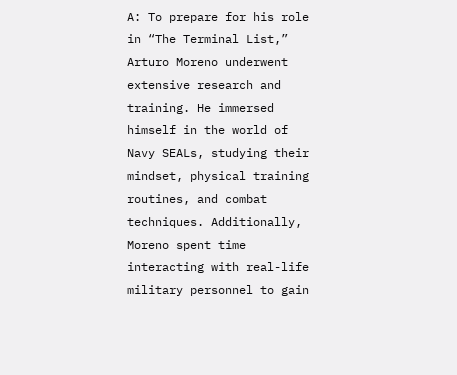A: To prepare for his role in “The Terminal List,” Arturo Moreno underwent extensive research and training. He immersed himself in the world of Navy SEALs, studying their mindset, physical training routines, and combat techniques. Additionally, Moreno spent time interacting with real-life military personnel to gain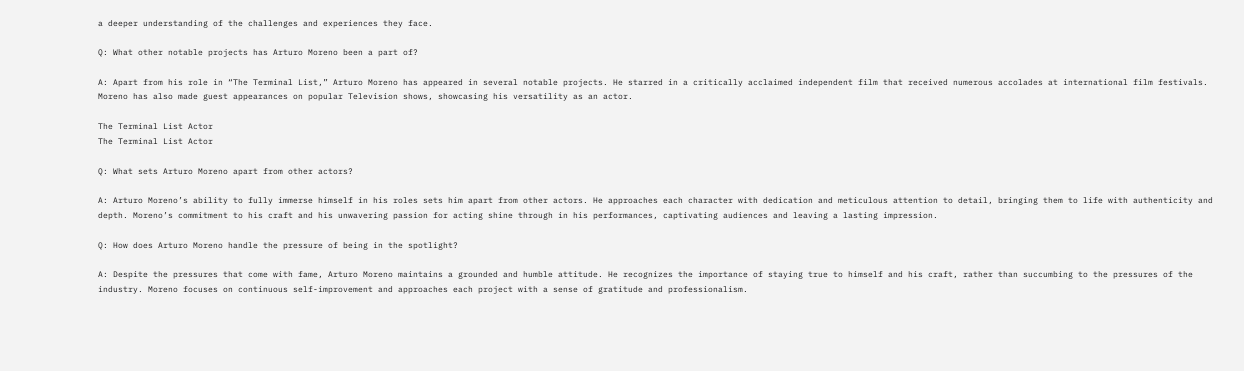a deeper understanding of the challenges and experiences they face.

Q: What other notable projects has Arturo Moreno been a part of?

A: Apart from his role in “The Terminal List,” Arturo Moreno has appeared in several notable projects. He starred in a critically acclaimed independent film that received numerous accolades at international film festivals. Moreno has also made guest appearances on popular Television shows, showcasing his versatility as an actor.

The Terminal List Actor
The Terminal List Actor

Q: What sets Arturo Moreno apart from other actors?

A: Arturo Moreno’s ability to fully immerse himself in his roles sets him apart from other actors. He approaches each character with dedication and meticulous attention to detail, bringing them to life with authenticity and depth. Moreno’s commitment to his craft and his unwavering passion for acting shine through in his performances, captivating audiences and leaving a lasting impression.

Q: How does Arturo Moreno handle the pressure of being in the spotlight?

A: Despite the pressures that come with fame, Arturo Moreno maintains a grounded and humble attitude. He recognizes the importance of staying true to himself and his craft, rather than succumbing to the pressures of the industry. Moreno focuses on continuous self-improvement and approaches each project with a sense of gratitude and professionalism.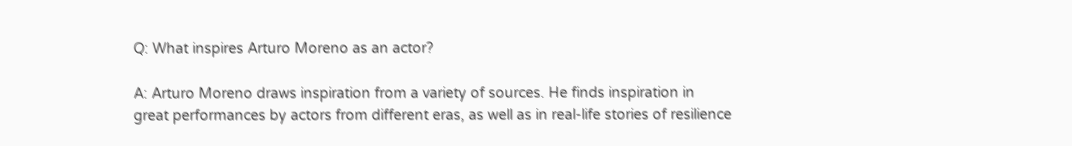Q: What inspires Arturo Moreno as an actor?

A: Arturo Moreno draws inspiration from a variety of sources. He finds inspiration in great performances by actors from different eras, as well as in real-life stories of resilience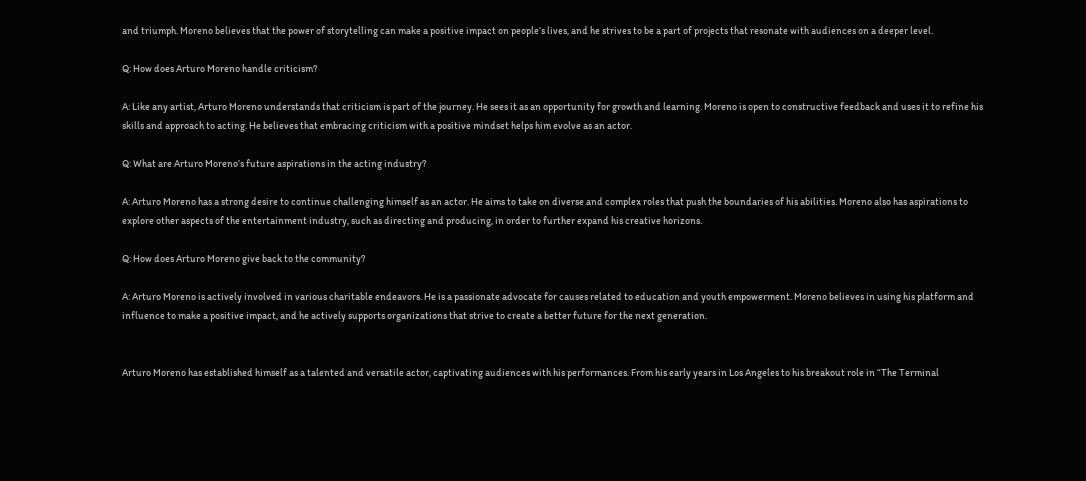and triumph. Moreno believes that the power of storytelling can make a positive impact on people’s lives, and he strives to be a part of projects that resonate with audiences on a deeper level.

Q: How does Arturo Moreno handle criticism?

A: Like any artist, Arturo Moreno understands that criticism is part of the journey. He sees it as an opportunity for growth and learning. Moreno is open to constructive feedback and uses it to refine his skills and approach to acting. He believes that embracing criticism with a positive mindset helps him evolve as an actor.

Q: What are Arturo Moreno’s future aspirations in the acting industry?

A: Arturo Moreno has a strong desire to continue challenging himself as an actor. He aims to take on diverse and complex roles that push the boundaries of his abilities. Moreno also has aspirations to explore other aspects of the entertainment industry, such as directing and producing, in order to further expand his creative horizons.

Q: How does Arturo Moreno give back to the community?

A: Arturo Moreno is actively involved in various charitable endeavors. He is a passionate advocate for causes related to education and youth empowerment. Moreno believes in using his platform and influence to make a positive impact, and he actively supports organizations that strive to create a better future for the next generation.


Arturo Moreno has established himself as a talented and versatile actor, captivating audiences with his performances. From his early years in Los Angeles to his breakout role in “The Terminal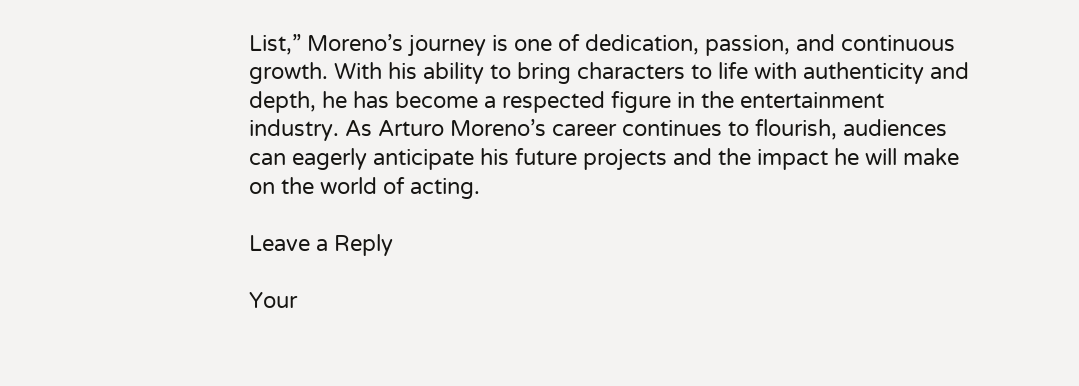List,” Moreno’s journey is one of dedication, passion, and continuous growth. With his ability to bring characters to life with authenticity and depth, he has become a respected figure in the entertainment industry. As Arturo Moreno’s career continues to flourish, audiences can eagerly anticipate his future projects and the impact he will make on the world of acting.

Leave a Reply

Your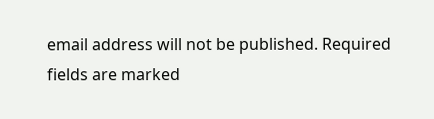email address will not be published. Required fields are marked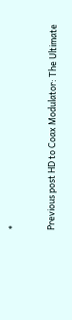*

Previous post HD to Coax Modulator: The Ultimate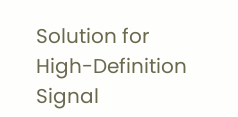Solution for High-Definition Signal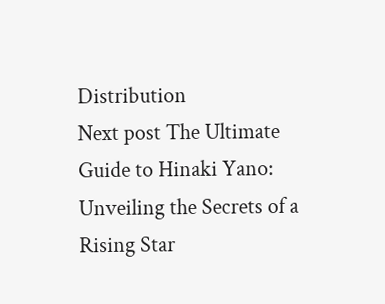Distribution
Next post The Ultimate Guide to Hinaki Yano: Unveiling the Secrets of a Rising Star